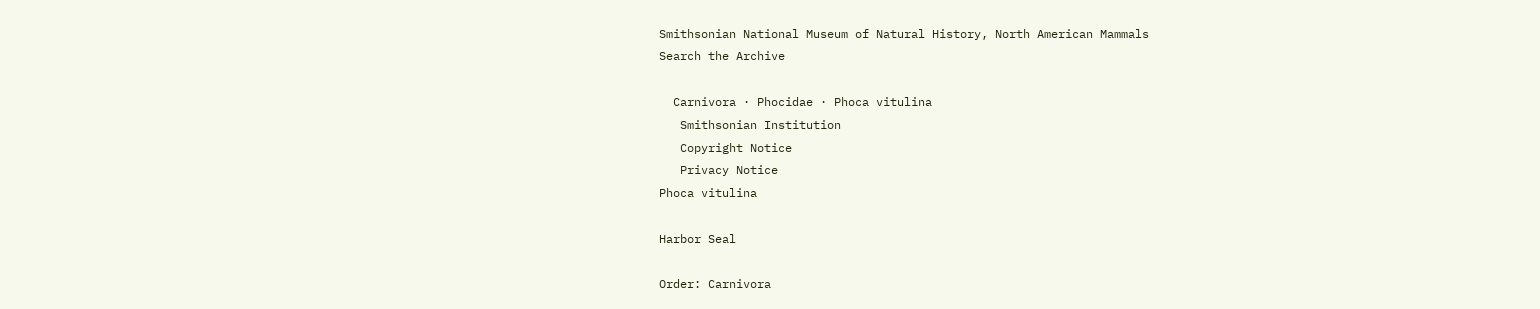Smithsonian National Museum of Natural History, North American Mammals
Search the Archive

  Carnivora · Phocidae · Phoca vitulina
   Smithsonian Institution
   Copyright Notice
   Privacy Notice
Phoca vitulina

Harbor Seal

Order: Carnivora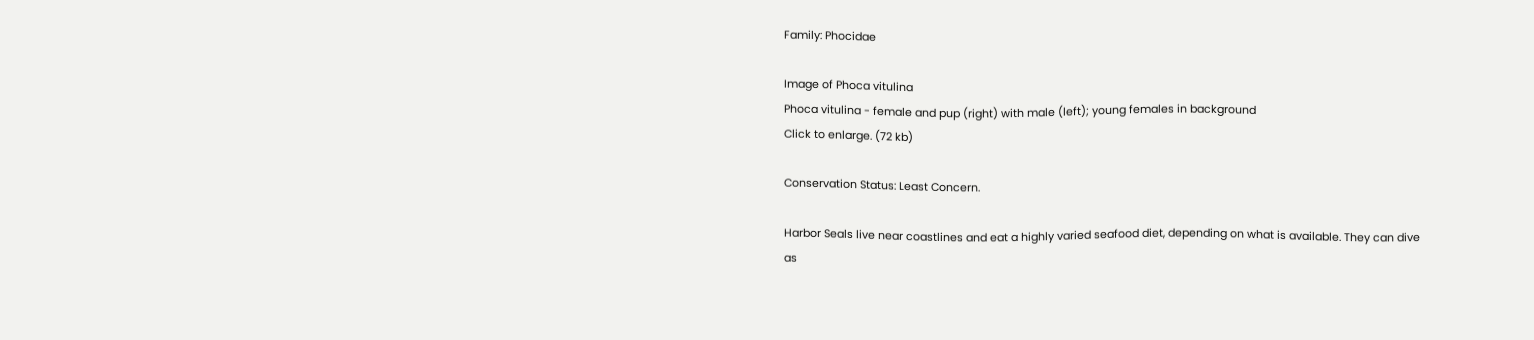Family: Phocidae

Image of Phoca vitulina
Phoca vitulina - female and pup (right) with male (left); young females in background
Click to enlarge. (72 kb)

Conservation Status: Least Concern.

Harbor Seals live near coastlines and eat a highly varied seafood diet, depending on what is available. They can dive as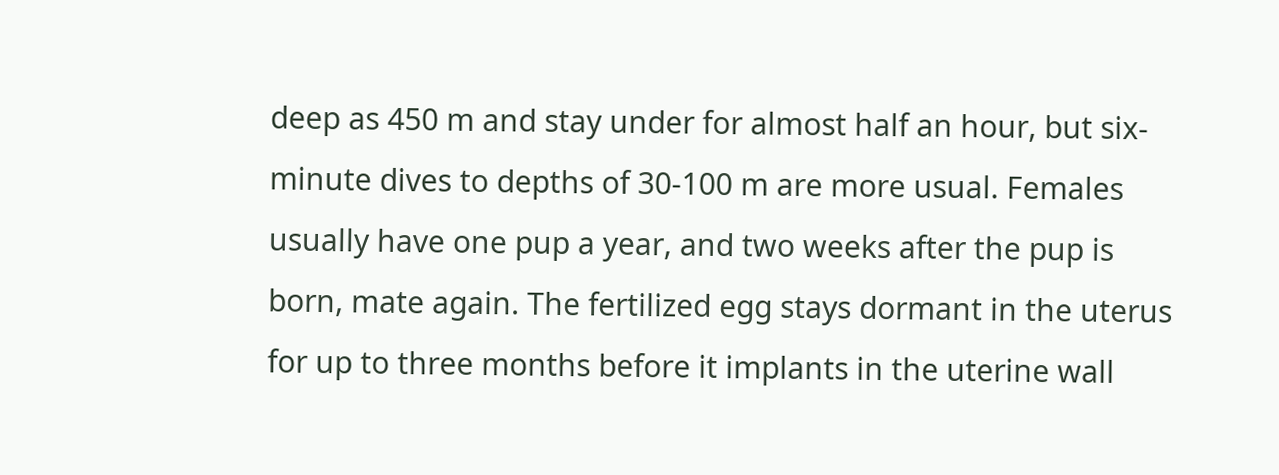deep as 450 m and stay under for almost half an hour, but six-minute dives to depths of 30-100 m are more usual. Females usually have one pup a year, and two weeks after the pup is born, mate again. The fertilized egg stays dormant in the uterus for up to three months before it implants in the uterine wall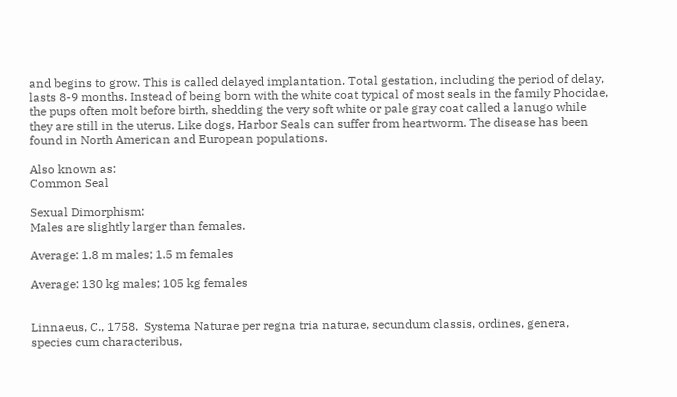and begins to grow. This is called delayed implantation. Total gestation, including the period of delay, lasts 8-9 months. Instead of being born with the white coat typical of most seals in the family Phocidae, the pups often molt before birth, shedding the very soft white or pale gray coat called a lanugo while they are still in the uterus. Like dogs, Harbor Seals can suffer from heartworm. The disease has been found in North American and European populations.

Also known as:
Common Seal

Sexual Dimorphism:
Males are slightly larger than females.

Average: 1.8 m males; 1.5 m females

Average: 130 kg males; 105 kg females


Linnaeus, C., 1758.  Systema Naturae per regna tria naturae, secundum classis, ordines, genera, species cum characteribus,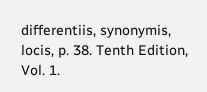differentiis, synonymis, locis, p. 38. Tenth Edition, Vol. 1.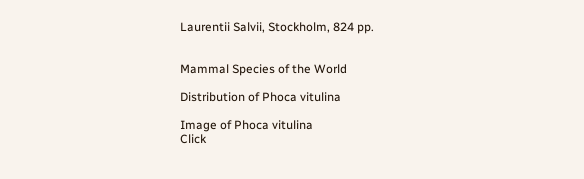Laurentii Salvii, Stockholm, 824 pp.


Mammal Species of the World

Distribution of Phoca vitulina

Image of Phoca vitulina
Click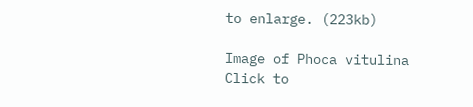to enlarge. (223kb)

Image of Phoca vitulina
Click to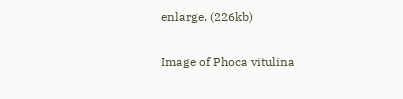enlarge. (226kb)

Image of Phoca vitulina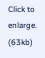Click to enlarge. (63kb)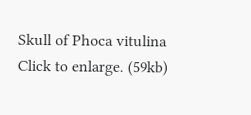Skull of Phoca vitulina
Click to enlarge. (59kb)